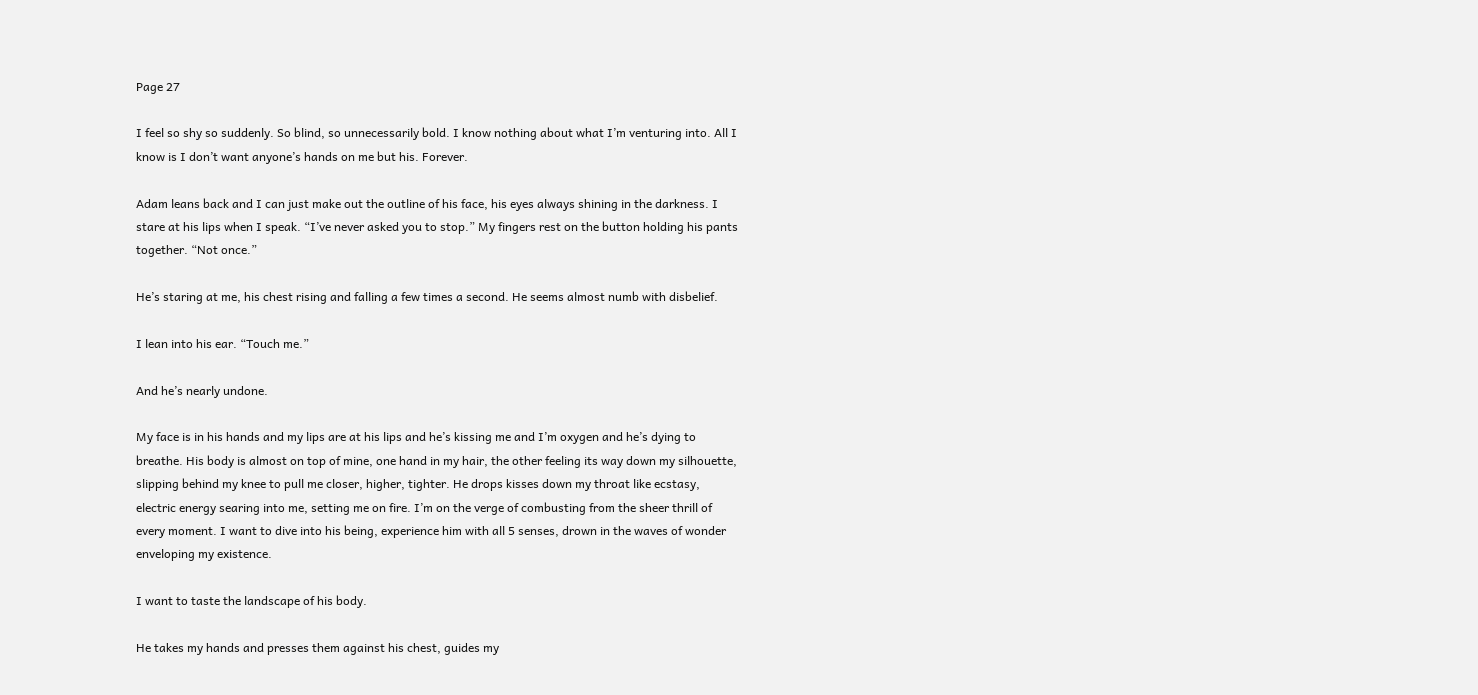Page 27

I feel so shy so suddenly. So blind, so unnecessarily bold. I know nothing about what I’m venturing into. All I know is I don’t want anyone’s hands on me but his. Forever.

Adam leans back and I can just make out the outline of his face, his eyes always shining in the darkness. I stare at his lips when I speak. “I’ve never asked you to stop.” My fingers rest on the button holding his pants together. “Not once.”

He’s staring at me, his chest rising and falling a few times a second. He seems almost numb with disbelief.

I lean into his ear. “Touch me.”

And he’s nearly undone.

My face is in his hands and my lips are at his lips and he’s kissing me and I’m oxygen and he’s dying to breathe. His body is almost on top of mine, one hand in my hair, the other feeling its way down my silhouette, slipping behind my knee to pull me closer, higher, tighter. He drops kisses down my throat like ecstasy, electric energy searing into me, setting me on fire. I’m on the verge of combusting from the sheer thrill of every moment. I want to dive into his being, experience him with all 5 senses, drown in the waves of wonder enveloping my existence.

I want to taste the landscape of his body.

He takes my hands and presses them against his chest, guides my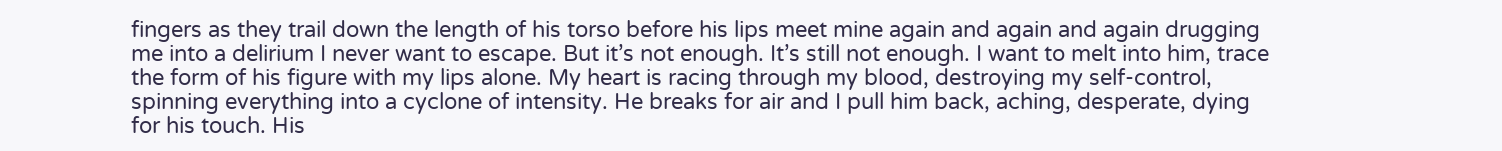fingers as they trail down the length of his torso before his lips meet mine again and again and again drugging me into a delirium I never want to escape. But it’s not enough. It’s still not enough. I want to melt into him, trace the form of his figure with my lips alone. My heart is racing through my blood, destroying my self-control, spinning everything into a cyclone of intensity. He breaks for air and I pull him back, aching, desperate, dying for his touch. His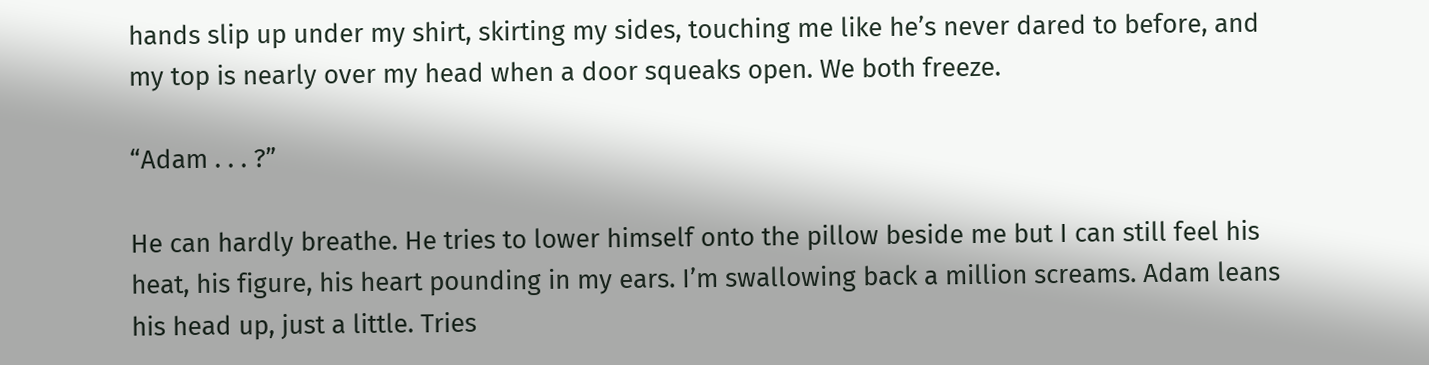hands slip up under my shirt, skirting my sides, touching me like he’s never dared to before, and my top is nearly over my head when a door squeaks open. We both freeze.

“Adam . . . ?”

He can hardly breathe. He tries to lower himself onto the pillow beside me but I can still feel his heat, his figure, his heart pounding in my ears. I’m swallowing back a million screams. Adam leans his head up, just a little. Tries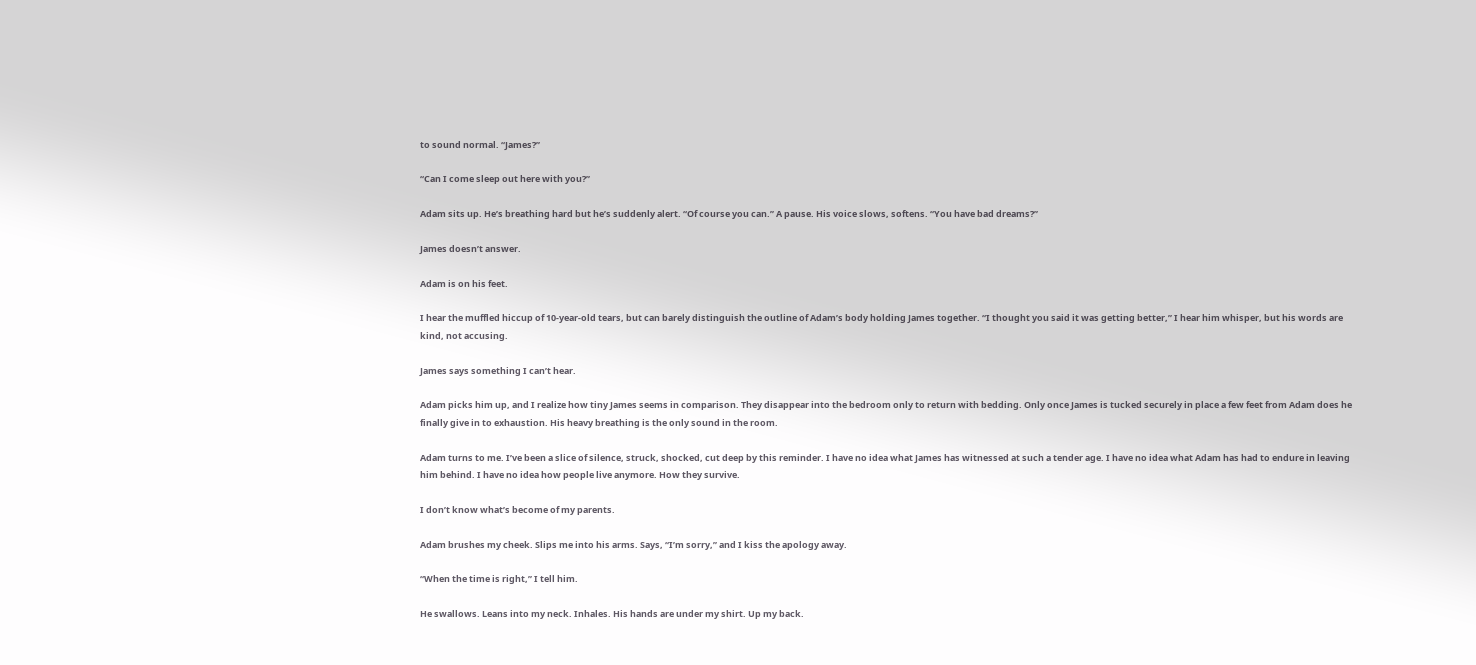to sound normal. “James?”

“Can I come sleep out here with you?”

Adam sits up. He’s breathing hard but he’s suddenly alert. “Of course you can.” A pause. His voice slows, softens. “You have bad dreams?”

James doesn’t answer.

Adam is on his feet.

I hear the muffled hiccup of 10-year-old tears, but can barely distinguish the outline of Adam’s body holding James together. “I thought you said it was getting better,” I hear him whisper, but his words are kind, not accusing.

James says something I can’t hear.

Adam picks him up, and I realize how tiny James seems in comparison. They disappear into the bedroom only to return with bedding. Only once James is tucked securely in place a few feet from Adam does he finally give in to exhaustion. His heavy breathing is the only sound in the room.

Adam turns to me. I’ve been a slice of silence, struck, shocked, cut deep by this reminder. I have no idea what James has witnessed at such a tender age. I have no idea what Adam has had to endure in leaving him behind. I have no idea how people live anymore. How they survive.

I don’t know what’s become of my parents.

Adam brushes my cheek. Slips me into his arms. Says, “I’m sorry,” and I kiss the apology away.

“When the time is right,” I tell him.

He swallows. Leans into my neck. Inhales. His hands are under my shirt. Up my back.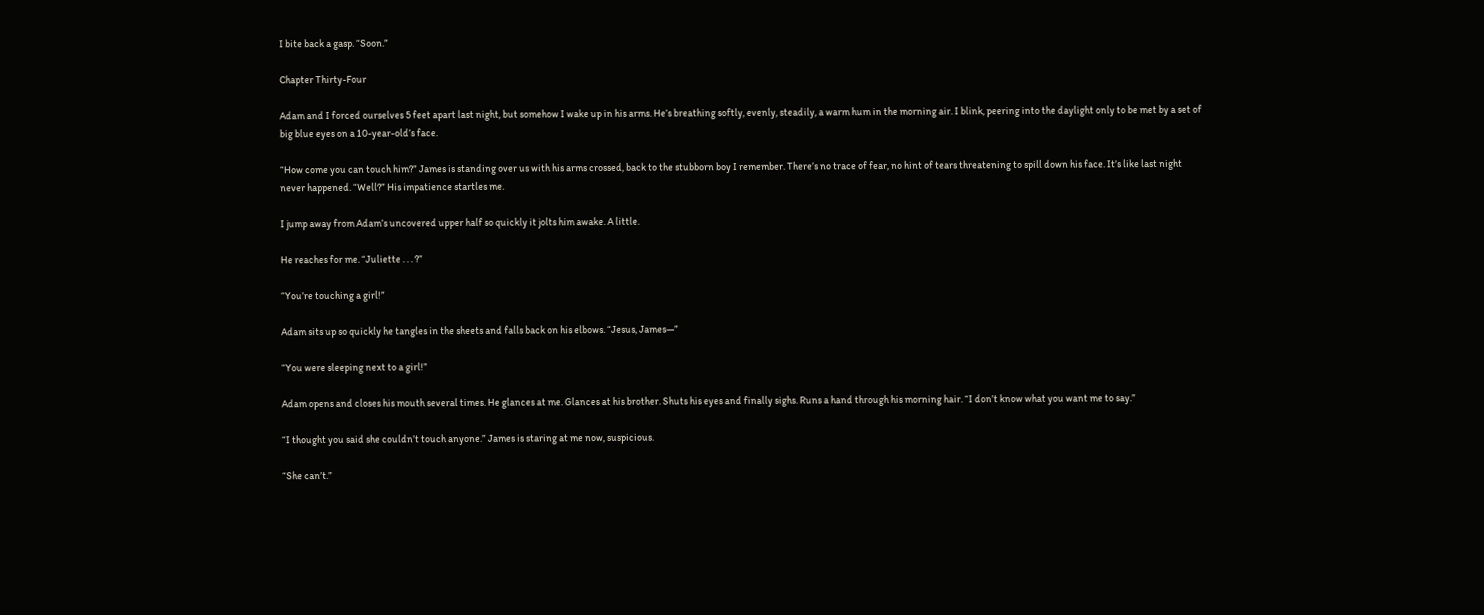I bite back a gasp. “Soon.”

Chapter Thirty-Four

Adam and I forced ourselves 5 feet apart last night, but somehow I wake up in his arms. He’s breathing softly, evenly, steadily, a warm hum in the morning air. I blink, peering into the daylight only to be met by a set of big blue eyes on a 10-year-old’s face.

“How come you can touch him?” James is standing over us with his arms crossed, back to the stubborn boy I remember. There’s no trace of fear, no hint of tears threatening to spill down his face. It’s like last night never happened. “Well?” His impatience startles me.

I jump away from Adam’s uncovered upper half so quickly it jolts him awake. A little.

He reaches for me. “Juliette . . . ?”

“You’re touching a girl!”

Adam sits up so quickly he tangles in the sheets and falls back on his elbows. “Jesus, James—”

“You were sleeping next to a girl!”

Adam opens and closes his mouth several times. He glances at me. Glances at his brother. Shuts his eyes and finally sighs. Runs a hand through his morning hair. “I don’t know what you want me to say.”

“I thought you said she couldn’t touch anyone.” James is staring at me now, suspicious.

“She can’t.”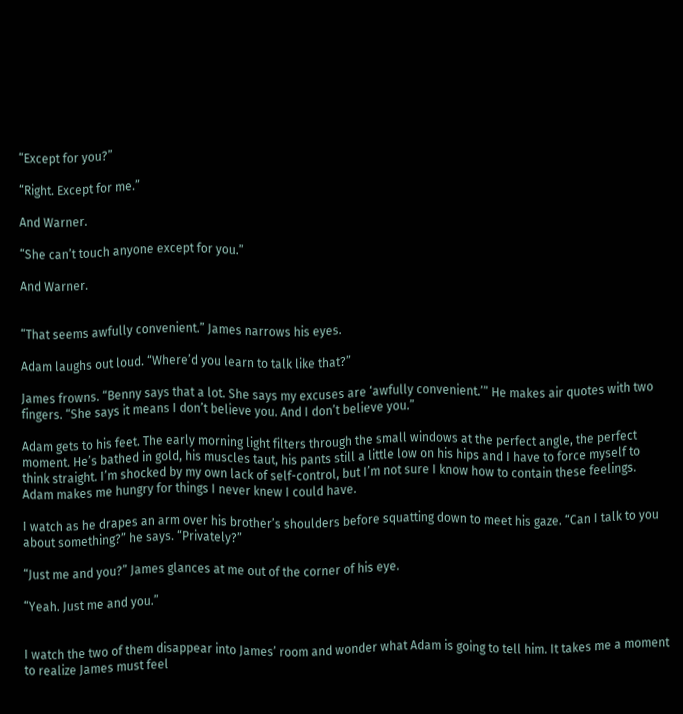“Except for you?”

“Right. Except for me.”

And Warner.

“She can’t touch anyone except for you.”

And Warner.


“That seems awfully convenient.” James narrows his eyes.

Adam laughs out loud. “Where’d you learn to talk like that?”

James frowns. “Benny says that a lot. She says my excuses are ‘awfully convenient.’” He makes air quotes with two fingers. “She says it means I don’t believe you. And I don’t believe you.”

Adam gets to his feet. The early morning light filters through the small windows at the perfect angle, the perfect moment. He’s bathed in gold, his muscles taut, his pants still a little low on his hips and I have to force myself to think straight. I’m shocked by my own lack of self-control, but I’m not sure I know how to contain these feelings. Adam makes me hungry for things I never knew I could have.

I watch as he drapes an arm over his brother’s shoulders before squatting down to meet his gaze. “Can I talk to you about something?” he says. “Privately?”

“Just me and you?” James glances at me out of the corner of his eye.

“Yeah. Just me and you.”


I watch the two of them disappear into James’ room and wonder what Adam is going to tell him. It takes me a moment to realize James must feel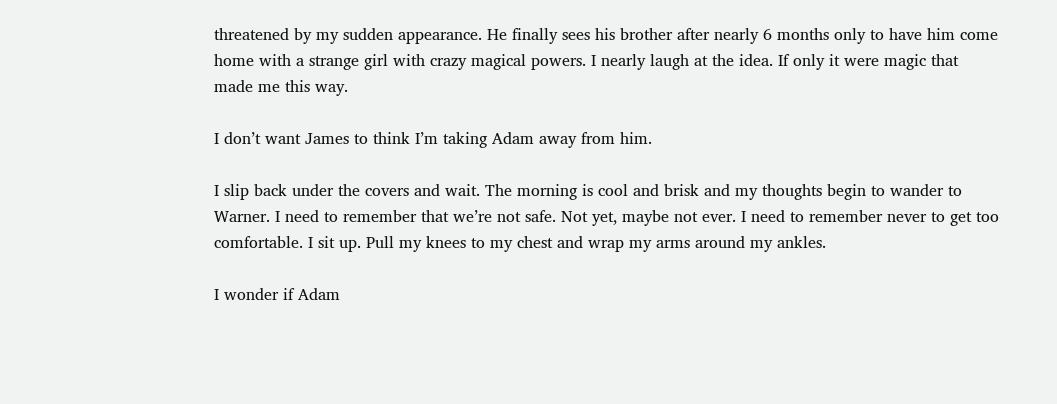threatened by my sudden appearance. He finally sees his brother after nearly 6 months only to have him come home with a strange girl with crazy magical powers. I nearly laugh at the idea. If only it were magic that made me this way.

I don’t want James to think I’m taking Adam away from him.

I slip back under the covers and wait. The morning is cool and brisk and my thoughts begin to wander to Warner. I need to remember that we’re not safe. Not yet, maybe not ever. I need to remember never to get too comfortable. I sit up. Pull my knees to my chest and wrap my arms around my ankles.

I wonder if Adam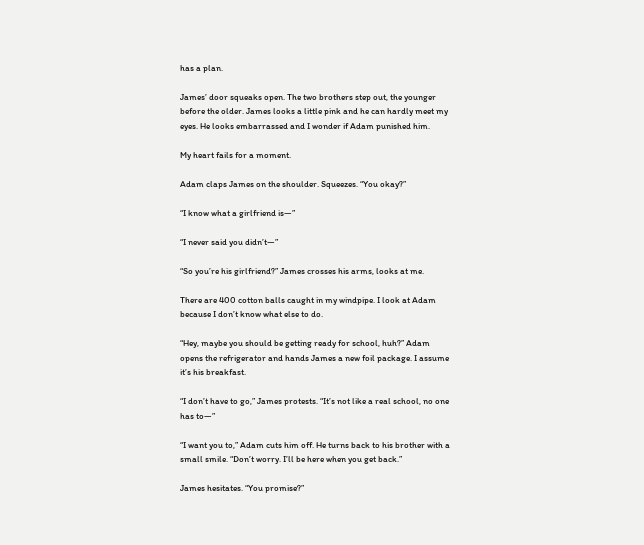has a plan.

James’ door squeaks open. The two brothers step out, the younger before the older. James looks a little pink and he can hardly meet my eyes. He looks embarrassed and I wonder if Adam punished him.

My heart fails for a moment.

Adam claps James on the shoulder. Squeezes. “You okay?”

“I know what a girlfriend is—”

“I never said you didn’t—”

“So you’re his girlfriend?” James crosses his arms, looks at me.

There are 400 cotton balls caught in my windpipe. I look at Adam because I don’t know what else to do.

“Hey, maybe you should be getting ready for school, huh?” Adam opens the refrigerator and hands James a new foil package. I assume it’s his breakfast.

“I don’t have to go,” James protests. “It’s not like a real school, no one has to—”

“I want you to,” Adam cuts him off. He turns back to his brother with a small smile. “Don’t worry. I’ll be here when you get back.”

James hesitates. “You promise?”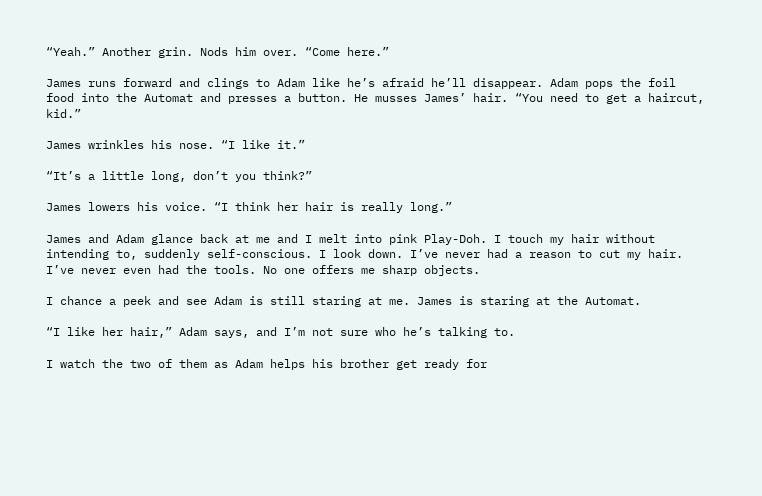“Yeah.” Another grin. Nods him over. “Come here.”

James runs forward and clings to Adam like he’s afraid he’ll disappear. Adam pops the foil food into the Automat and presses a button. He musses James’ hair. “You need to get a haircut, kid.”

James wrinkles his nose. “I like it.”

“It’s a little long, don’t you think?”

James lowers his voice. “I think her hair is really long.”

James and Adam glance back at me and I melt into pink Play-Doh. I touch my hair without intending to, suddenly self-conscious. I look down. I’ve never had a reason to cut my hair. I’ve never even had the tools. No one offers me sharp objects.

I chance a peek and see Adam is still staring at me. James is staring at the Automat.

“I like her hair,” Adam says, and I’m not sure who he’s talking to.

I watch the two of them as Adam helps his brother get ready for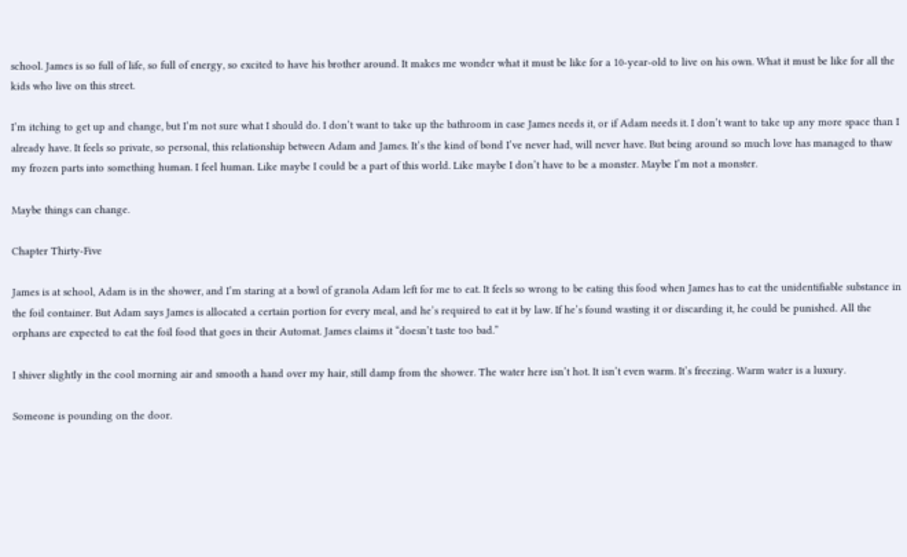school. James is so full of life, so full of energy, so excited to have his brother around. It makes me wonder what it must be like for a 10-year-old to live on his own. What it must be like for all the kids who live on this street.

I’m itching to get up and change, but I’m not sure what I should do. I don’t want to take up the bathroom in case James needs it, or if Adam needs it. I don’t want to take up any more space than I already have. It feels so private, so personal, this relationship between Adam and James. It’s the kind of bond I’ve never had, will never have. But being around so much love has managed to thaw my frozen parts into something human. I feel human. Like maybe I could be a part of this world. Like maybe I don’t have to be a monster. Maybe I’m not a monster.

Maybe things can change.

Chapter Thirty-Five

James is at school, Adam is in the shower, and I’m staring at a bowl of granola Adam left for me to eat. It feels so wrong to be eating this food when James has to eat the unidentifiable substance in the foil container. But Adam says James is allocated a certain portion for every meal, and he’s required to eat it by law. If he’s found wasting it or discarding it, he could be punished. All the orphans are expected to eat the foil food that goes in their Automat. James claims it “doesn’t taste too bad.”

I shiver slightly in the cool morning air and smooth a hand over my hair, still damp from the shower. The water here isn’t hot. It isn’t even warm. It’s freezing. Warm water is a luxury.

Someone is pounding on the door.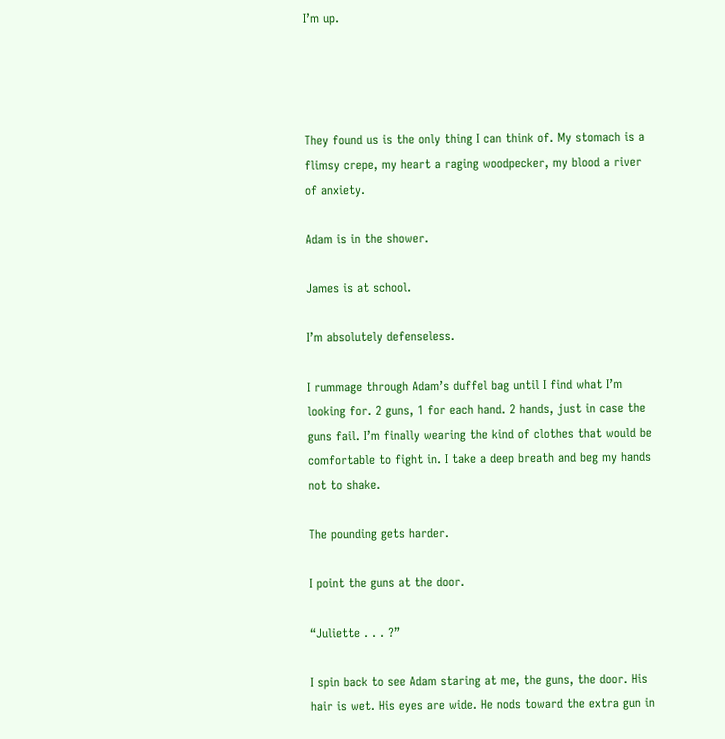I’m up.




They found us is the only thing I can think of. My stomach is a flimsy crepe, my heart a raging woodpecker, my blood a river of anxiety.

Adam is in the shower.

James is at school.

I’m absolutely defenseless.

I rummage through Adam’s duffel bag until I find what I’m looking for. 2 guns, 1 for each hand. 2 hands, just in case the guns fail. I’m finally wearing the kind of clothes that would be comfortable to fight in. I take a deep breath and beg my hands not to shake.

The pounding gets harder.

I point the guns at the door.

“Juliette . . . ?”

I spin back to see Adam staring at me, the guns, the door. His hair is wet. His eyes are wide. He nods toward the extra gun in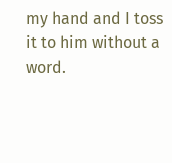my hand and I toss it to him without a word.